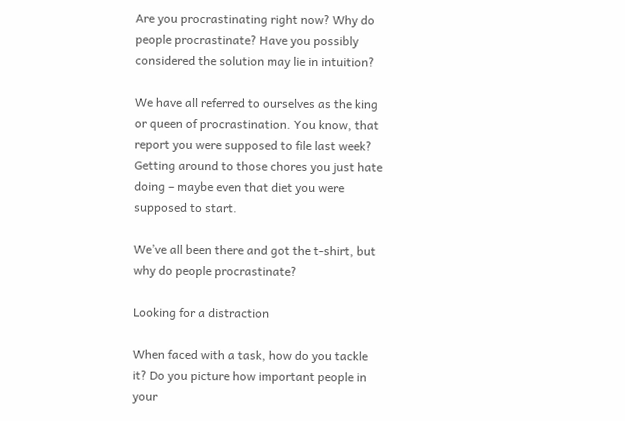Are you procrastinating right now? Why do people procrastinate? Have you possibly considered the solution may lie in intuition?

We have all referred to ourselves as the king or queen of procrastination. You know, that report you were supposed to file last week? Getting around to those chores you just hate doing – maybe even that diet you were supposed to start.

We’ve all been there and got the t-shirt, but why do people procrastinate?

Looking for a distraction

When faced with a task, how do you tackle it? Do you picture how important people in your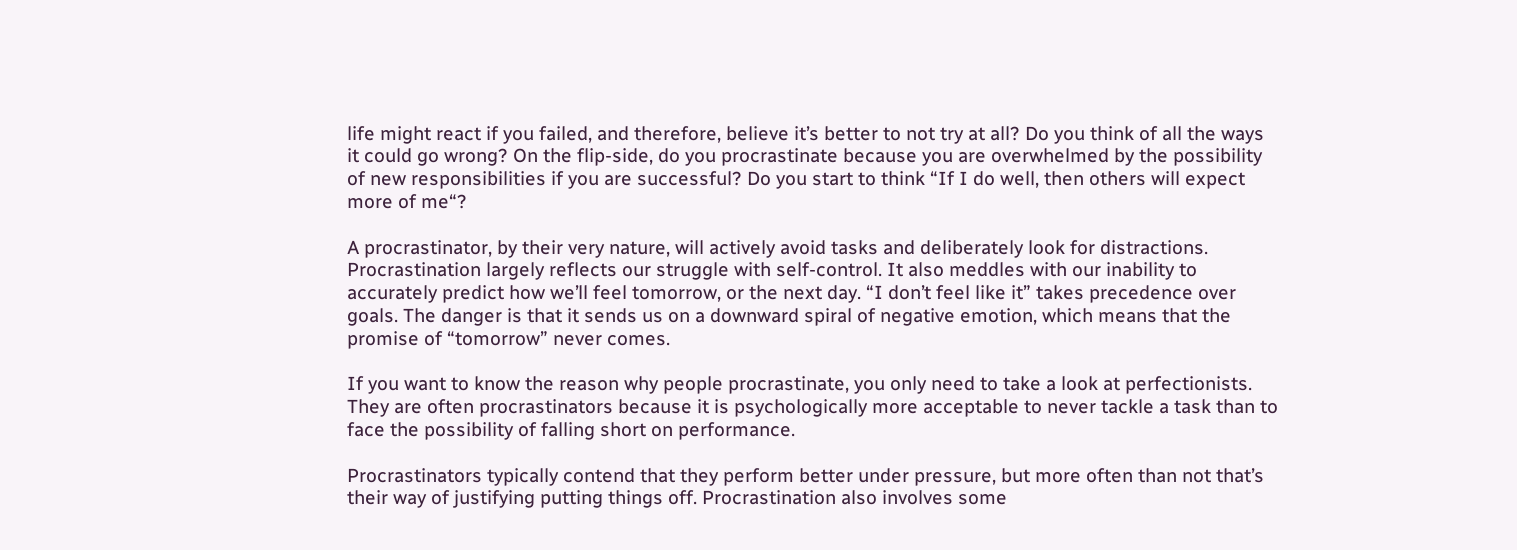life might react if you failed, and therefore, believe it’s better to not try at all? Do you think of all the ways it could go wrong? On the flip-side, do you procrastinate because you are overwhelmed by the possibility of new responsibilities if you are successful? Do you start to think “If I do well, then others will expect more of me“?

A procrastinator, by their very nature, will actively avoid tasks and deliberately look for distractions. Procrastination largely reflects our struggle with self-control. It also meddles with our inability to accurately predict how we’ll feel tomorrow, or the next day. “I don’t feel like it” takes precedence over goals. The danger is that it sends us on a downward spiral of negative emotion, which means that the promise of “tomorrow” never comes.

If you want to know the reason why people procrastinate, you only need to take a look at perfectionists. They are often procrastinators because it is psychologically more acceptable to never tackle a task than to face the possibility of falling short on performance.

Procrastinators typically contend that they perform better under pressure, but more often than not that’s their way of justifying putting things off. Procrastination also involves some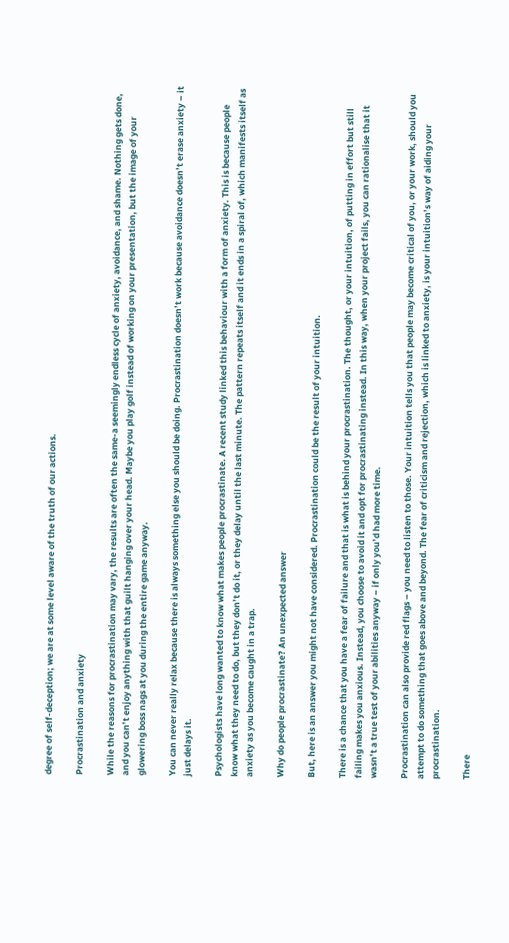degree of self-deception; we are at some level aware of the truth of our actions.

Procrastination and anxiety

While the reasons for procrastination may vary, the results are often the same-a seemingly endless cycle of anxiety, avoidance, and shame. Nothing gets done, and you can’t enjoy anything with that guilt hanging over your head. Maybe you play golf instead of working on your presentation, but the image of your glowering boss nags at you during the entire game anyway.

You can never really relax because there is always something else you should be doing. Procrastination doesn’t work because avoidance doesn’t erase anxiety – it just delays it.

Psychologists have long wanted to know what makes people procrastinate. A recent study linked this behaviour with a form of anxiety. This is because people know what they need to do, but they don’t do it, or they delay until the last minute. The pattern repeats itself and it ends in a spiral of, which manifests itself as anxiety as you become caught in a trap.

Why do people procrastinate? An unexpected answer

But, here is an answer you might not have considered. Procrastination could be the result of your intuition.

There is a chance that you have a fear of failure and that is what is behind your procrastination. The thought, or your intuition, of putting in effort but still failing makes you anxious. Instead, you choose to avoid it and opt for procrastinating instead. In this way, when your project fails, you can rationalise that it wasn’t a true test of your abilities anyway – if only you’d had more time.

Procrastination can also provide red flags – you need to listen to those. Your intuition tells you that people may become critical of you, or your work, should you attempt to do something that goes above and beyond. The fear of criticism and rejection, which is linked to anxiety, is your intuition’s way of aiding your procrastination.

There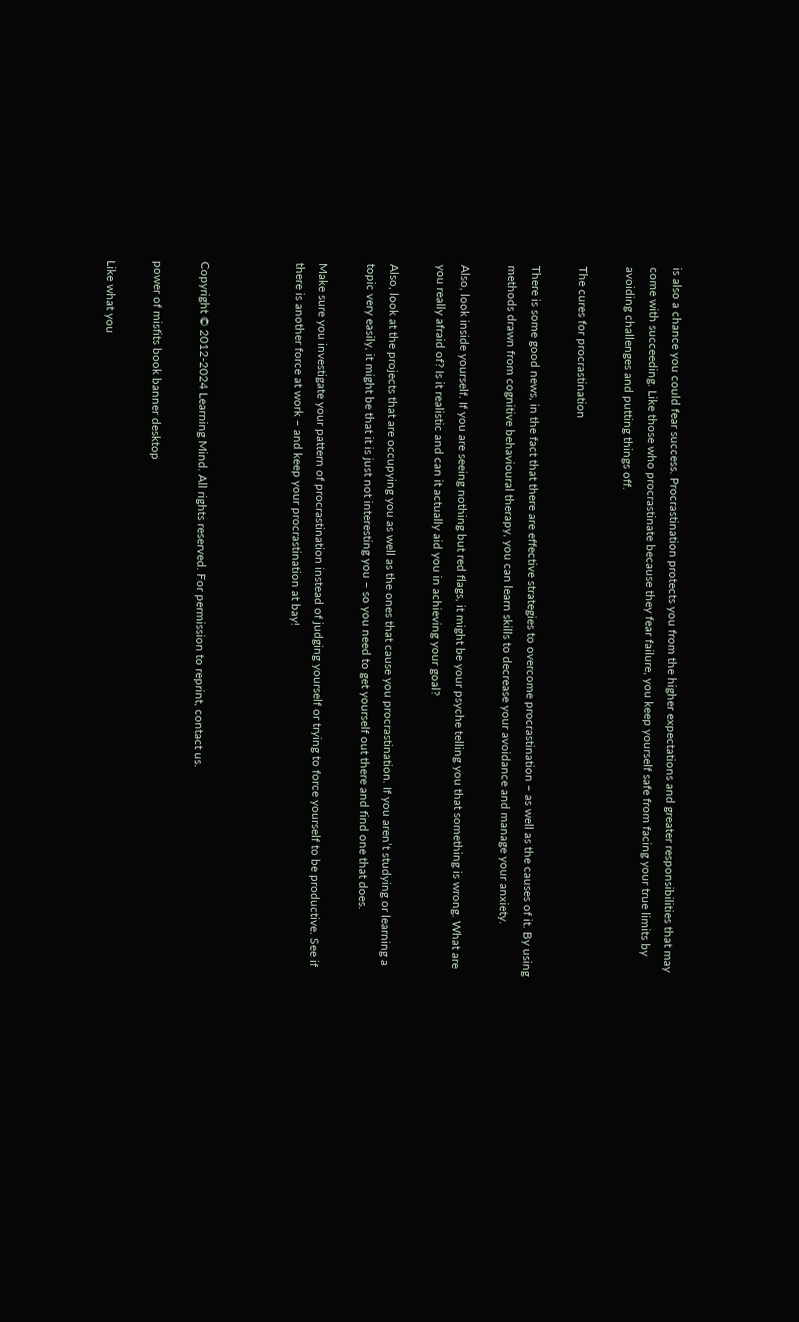is also a chance you could fear success. Procrastination protects you from the higher expectations and greater responsibilities that may come with succeeding. Like those who procrastinate because they fear failure, you keep yourself safe from facing your true limits by avoiding challenges and putting things off.

The cures for procrastination

There is some good news, in the fact that there are effective strategies to overcome procrastination – as well as the causes of it. By using methods drawn from cognitive behavioural therapy, you can learn skills to decrease your avoidance and manage your anxiety.

Also, look inside yourself. If you are seeing nothing but red flags, it might be your psyche telling you that something is wrong. What are you really afraid of? Is it realistic and can it actually aid you in achieving your goal?

Also, look at the projects that are occupying you as well as the ones that cause you procrastination. If you aren’t studying or learning a topic very easily, it might be that it is just not interesting you – so you need to get yourself out there and find one that does.

Make sure you investigate your pattern of procrastination instead of judging yourself or trying to force yourself to be productive. See if there is another force at work – and keep your procrastination at bay!



Copyright © 2012-2024 Learning Mind. All rights reserved. For permission to reprint, contact us.

power of misfits book banner desktop

Like what you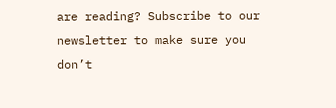are reading? Subscribe to our newsletter to make sure you don’t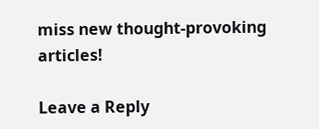miss new thought-provoking articles!

Leave a Reply